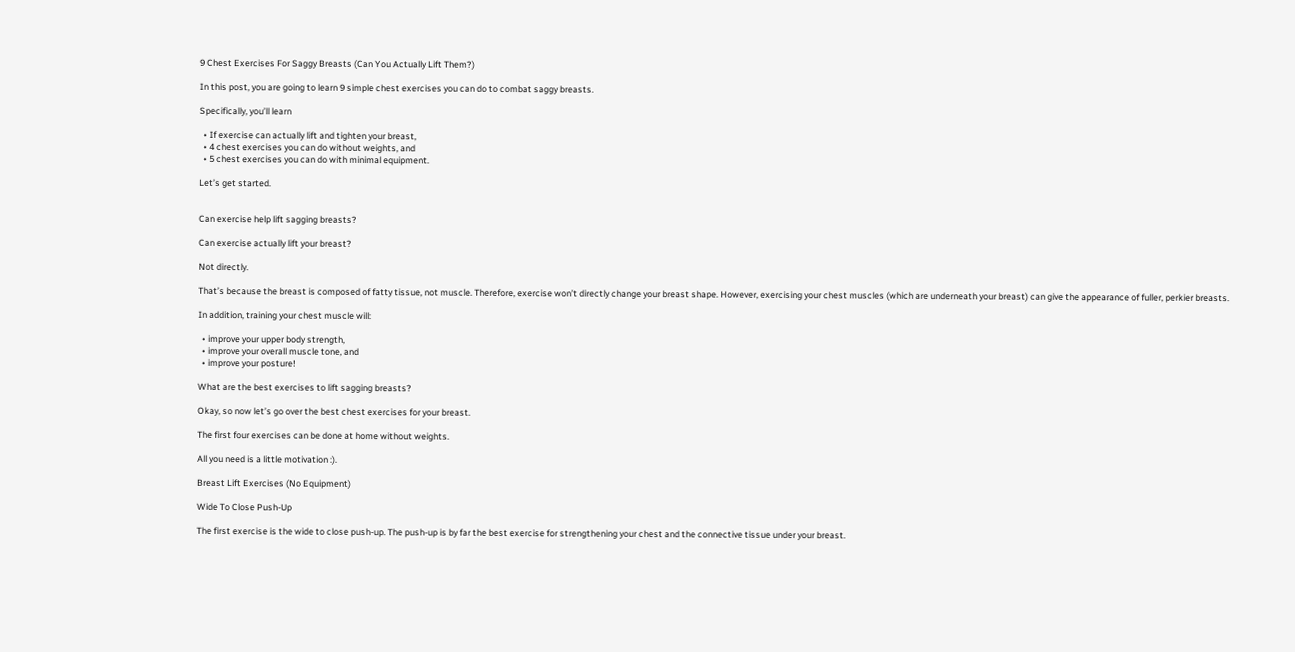9 Chest Exercises For Saggy Breasts (Can You Actually Lift Them?)

In this post, you are going to learn 9 simple chest exercises you can do to combat saggy breasts.

Specifically, you’ll learn

  • If exercise can actually lift and tighten your breast,
  • 4 chest exercises you can do without weights, and
  • 5 chest exercises you can do with minimal equipment.

Let’s get started.


Can exercise help lift sagging breasts?

Can exercise actually lift your breast?

Not directly.

That’s because the breast is composed of fatty tissue, not muscle. Therefore, exercise won’t directly change your breast shape. However, exercising your chest muscles (which are underneath your breast) can give the appearance of fuller, perkier breasts.

In addition, training your chest muscle will:

  • improve your upper body strength,
  • improve your overall muscle tone, and
  • improve your posture!

What are the best exercises to lift sagging breasts?

Okay, so now let’s go over the best chest exercises for your breast.

The first four exercises can be done at home without weights.

All you need is a little motivation :).

Breast Lift Exercises (No Equipment)

Wide To Close Push-Up

The first exercise is the wide to close push-up. The push-up is by far the best exercise for strengthening your chest and the connective tissue under your breast.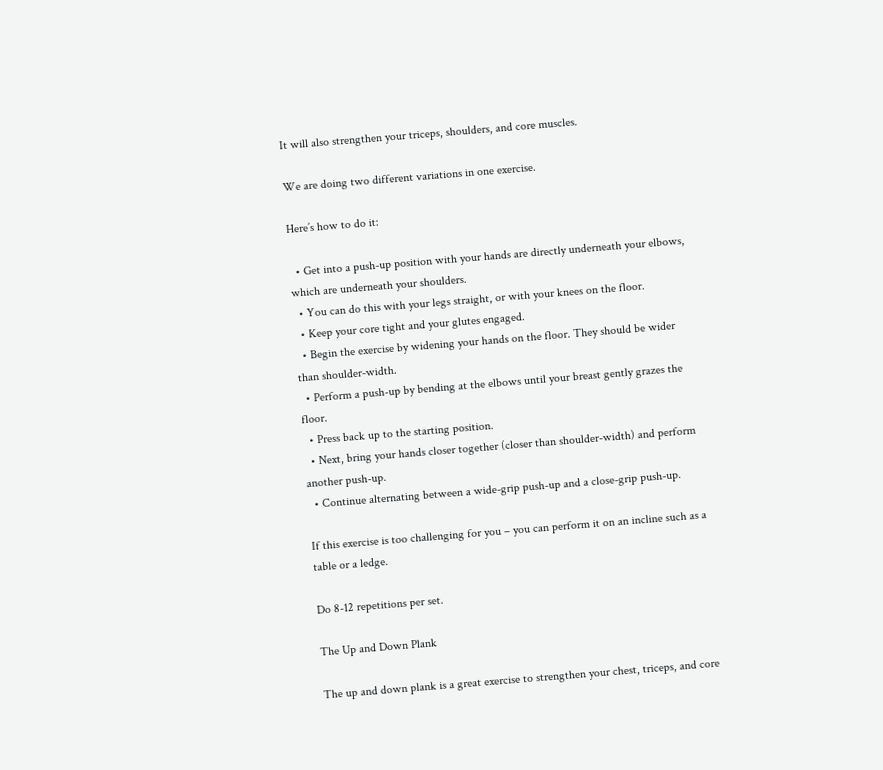It will also strengthen your triceps, shoulders, and core muscles.

We are doing two different variations in one exercise.

Here’s how to do it:

  • Get into a push-up position with your hands are directly underneath your elbows, which are underneath your shoulders.
  • You can do this with your legs straight, or with your knees on the floor.
  • Keep your core tight and your glutes engaged.
  • Begin the exercise by widening your hands on the floor. They should be wider than shoulder-width.
  • Perform a push-up by bending at the elbows until your breast gently grazes the floor.
  • Press back up to the starting position.
  • Next, bring your hands closer together (closer than shoulder-width) and perform another push-up.
  • Continue alternating between a wide-grip push-up and a close-grip push-up.

If this exercise is too challenging for you – you can perform it on an incline such as a table or a ledge.

Do 8-12 repetitions per set.

The Up and Down Plank

The up and down plank is a great exercise to strengthen your chest, triceps, and core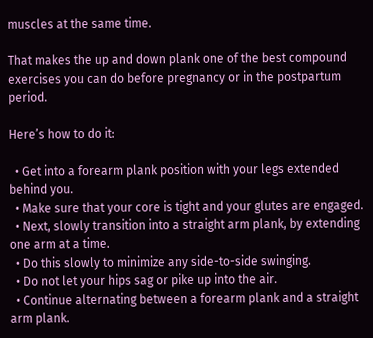muscles at the same time.

That makes the up and down plank one of the best compound exercises you can do before pregnancy or in the postpartum period.

Here’s how to do it:

  • Get into a forearm plank position with your legs extended behind you.
  • Make sure that your core is tight and your glutes are engaged.
  • Next, slowly transition into a straight arm plank, by extending one arm at a time.
  • Do this slowly to minimize any side-to-side swinging.
  • Do not let your hips sag or pike up into the air.
  • Continue alternating between a forearm plank and a straight arm plank.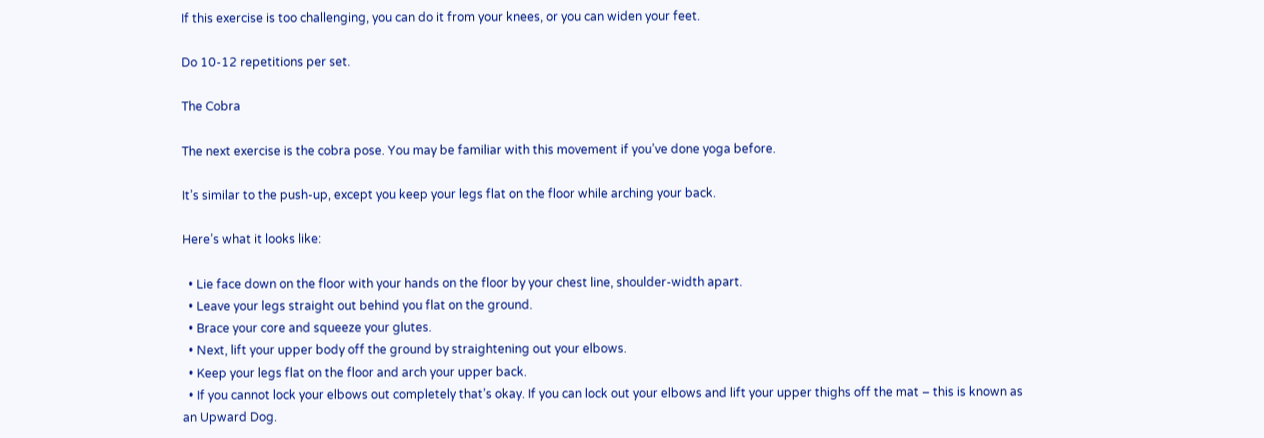If this exercise is too challenging, you can do it from your knees, or you can widen your feet.

Do 10-12 repetitions per set.

The Cobra

The next exercise is the cobra pose. You may be familiar with this movement if you’ve done yoga before.

It’s similar to the push-up, except you keep your legs flat on the floor while arching your back.

Here’s what it looks like:

  • Lie face down on the floor with your hands on the floor by your chest line, shoulder-width apart.
  • Leave your legs straight out behind you flat on the ground.
  • Brace your core and squeeze your glutes.
  • Next, lift your upper body off the ground by straightening out your elbows.
  • Keep your legs flat on the floor and arch your upper back.
  • If you cannot lock your elbows out completely that’s okay. If you can lock out your elbows and lift your upper thighs off the mat – this is known as an Upward Dog.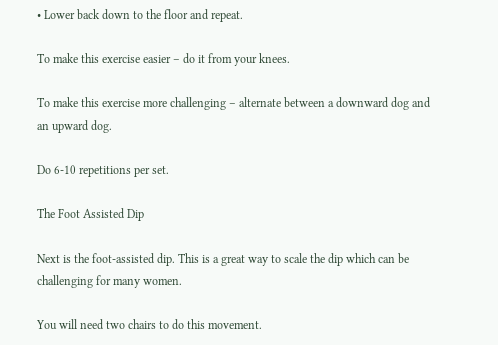• Lower back down to the floor and repeat.

To make this exercise easier – do it from your knees.

To make this exercise more challenging – alternate between a downward dog and an upward dog.

Do 6-10 repetitions per set.

The Foot Assisted Dip

Next is the foot-assisted dip. This is a great way to scale the dip which can be challenging for many women.

You will need two chairs to do this movement.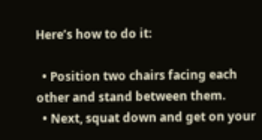Here’s how to do it:

  • Position two chairs facing each other and stand between them.
  • Next, squat down and get on your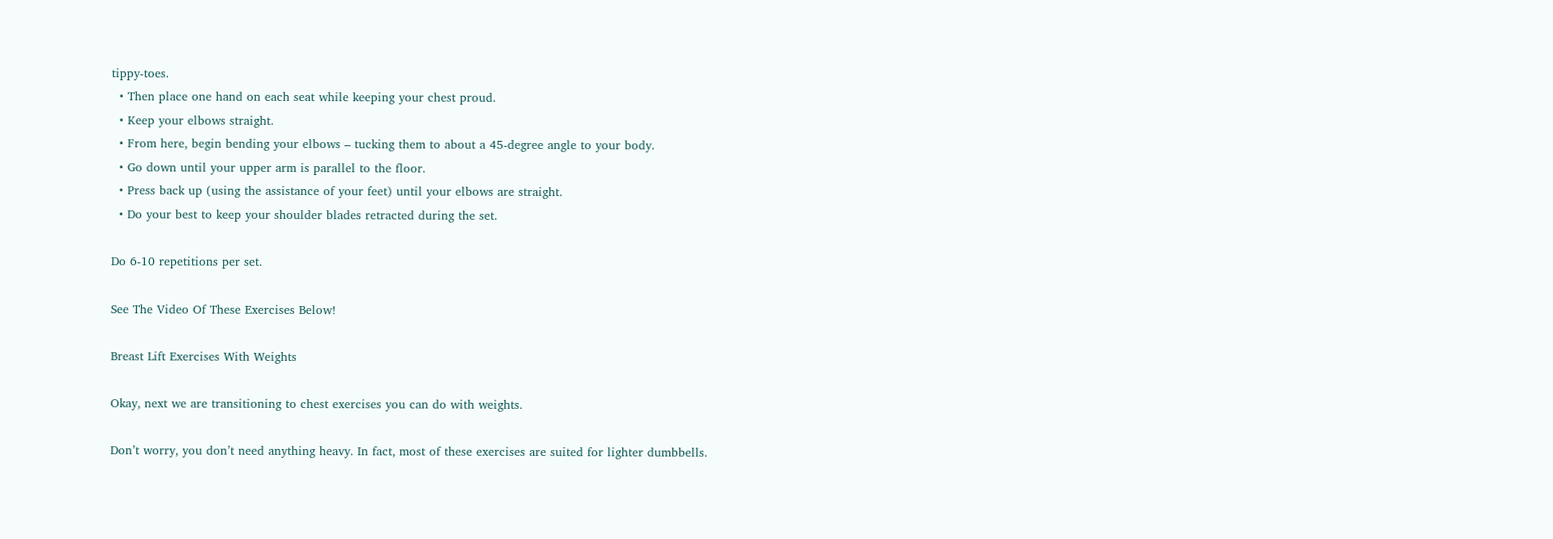tippy-toes.
  • Then place one hand on each seat while keeping your chest proud.
  • Keep your elbows straight.
  • From here, begin bending your elbows – tucking them to about a 45-degree angle to your body.
  • Go down until your upper arm is parallel to the floor.
  • Press back up (using the assistance of your feet) until your elbows are straight.
  • Do your best to keep your shoulder blades retracted during the set.

Do 6-10 repetitions per set.

See The Video Of These Exercises Below!

Breast Lift Exercises With Weights

Okay, next we are transitioning to chest exercises you can do with weights.

Don’t worry, you don’t need anything heavy. In fact, most of these exercises are suited for lighter dumbbells.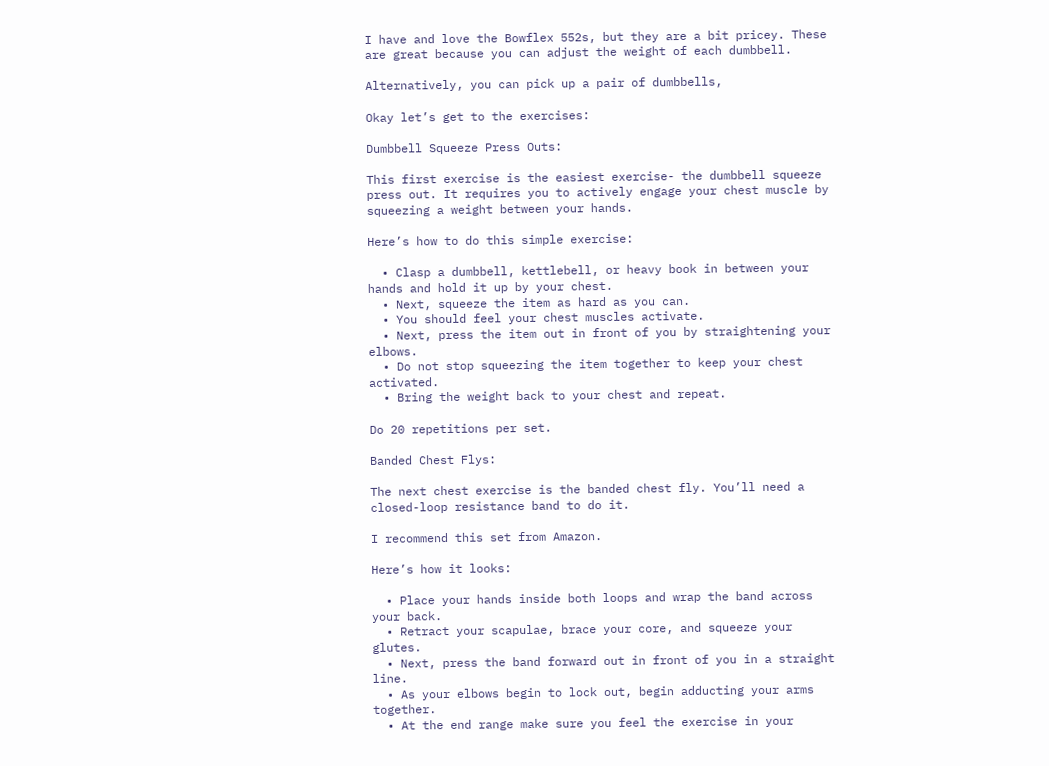I have and love the Bowflex 552s, but they are a bit pricey. These are great because you can adjust the weight of each dumbbell.

Alternatively, you can pick up a pair of dumbbells,

Okay let’s get to the exercises:

Dumbbell Squeeze Press Outs:

This first exercise is the easiest exercise- the dumbbell squeeze press out. It requires you to actively engage your chest muscle by squeezing a weight between your hands.

Here’s how to do this simple exercise:

  • Clasp a dumbbell, kettlebell, or heavy book in between your hands and hold it up by your chest.
  • Next, squeeze the item as hard as you can.
  • You should feel your chest muscles activate.
  • Next, press the item out in front of you by straightening your elbows.
  • Do not stop squeezing the item together to keep your chest activated.
  • Bring the weight back to your chest and repeat.

Do 20 repetitions per set.

Banded Chest Flys:

The next chest exercise is the banded chest fly. You’ll need a closed-loop resistance band to do it.

I recommend this set from Amazon.

Here’s how it looks:

  • Place your hands inside both loops and wrap the band across your back.
  • Retract your scapulae, brace your core, and squeeze your glutes.
  • Next, press the band forward out in front of you in a straight line.
  • As your elbows begin to lock out, begin adducting your arms together.
  • At the end range make sure you feel the exercise in your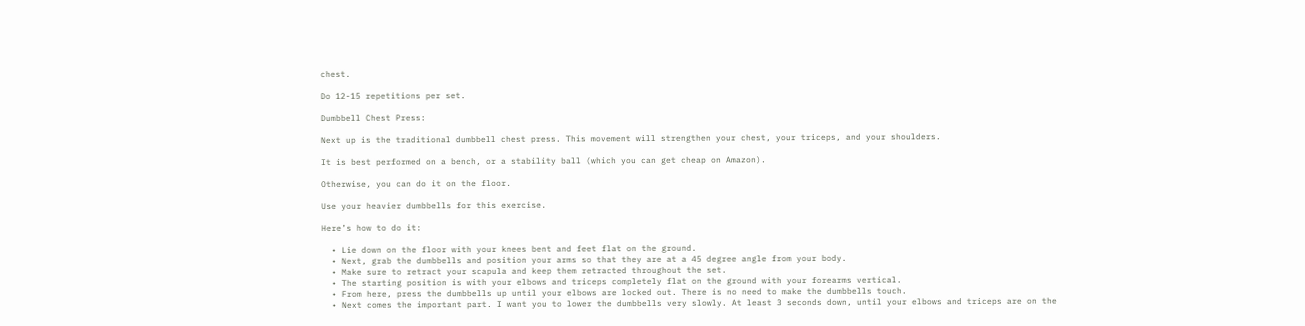chest.

Do 12-15 repetitions per set.

Dumbbell Chest Press:

Next up is the traditional dumbbell chest press. This movement will strengthen your chest, your triceps, and your shoulders.

It is best performed on a bench, or a stability ball (which you can get cheap on Amazon).

Otherwise, you can do it on the floor.

Use your heavier dumbbells for this exercise.

Here’s how to do it:

  • Lie down on the floor with your knees bent and feet flat on the ground.
  • Next, grab the dumbbells and position your arms so that they are at a 45 degree angle from your body.
  • Make sure to retract your scapula and keep them retracted throughout the set.
  • The starting position is with your elbows and triceps completely flat on the ground with your forearms vertical.
  • From here, press the dumbbells up until your elbows are locked out. There is no need to make the dumbbells touch.
  • Next comes the important part. I want you to lower the dumbbells very slowly. At least 3 seconds down, until your elbows and triceps are on the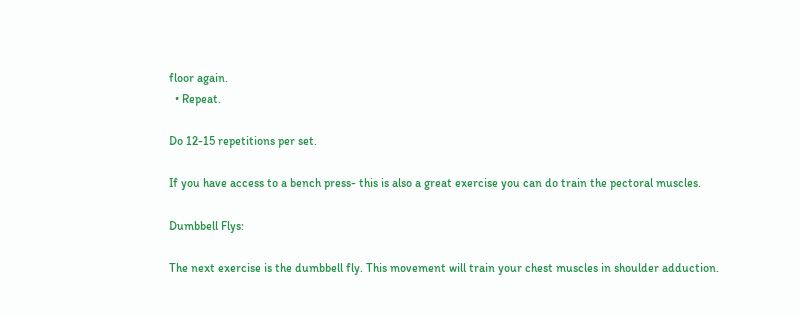floor again.
  • Repeat.

Do 12-15 repetitions per set.

If you have access to a bench press- this is also a great exercise you can do train the pectoral muscles.

Dumbbell Flys:

The next exercise is the dumbbell fly. This movement will train your chest muscles in shoulder adduction.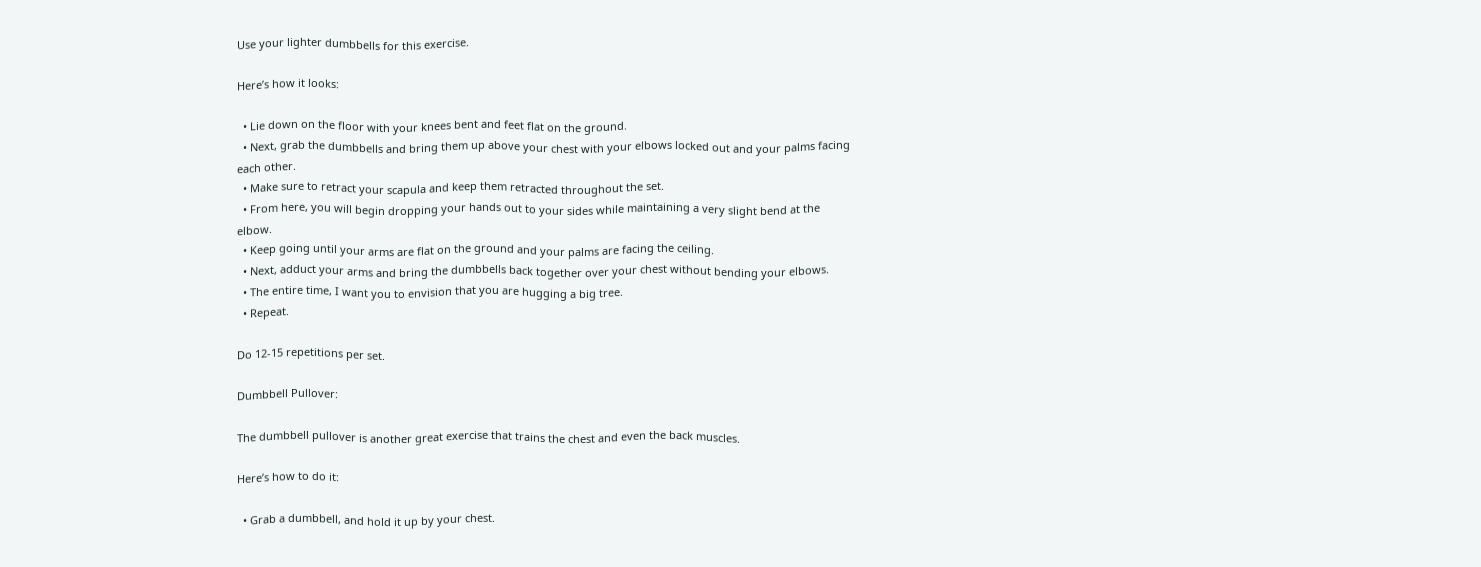Use your lighter dumbbells for this exercise.

Here’s how it looks:

  • Lie down on the floor with your knees bent and feet flat on the ground.
  • Next, grab the dumbbells and bring them up above your chest with your elbows locked out and your palms facing each other.
  • Make sure to retract your scapula and keep them retracted throughout the set.
  • From here, you will begin dropping your hands out to your sides while maintaining a very slight bend at the elbow.
  • Keep going until your arms are flat on the ground and your palms are facing the ceiling.
  • Next, adduct your arms and bring the dumbbells back together over your chest without bending your elbows.
  • The entire time, I want you to envision that you are hugging a big tree.
  • Repeat.

Do 12-15 repetitions per set.

Dumbbell Pullover:

The dumbbell pullover is another great exercise that trains the chest and even the back muscles.

Here’s how to do it:

  • Grab a dumbbell, and hold it up by your chest.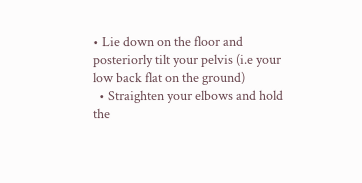• Lie down on the floor and posteriorly tilt your pelvis (i.e your low back flat on the ground)
  • Straighten your elbows and hold the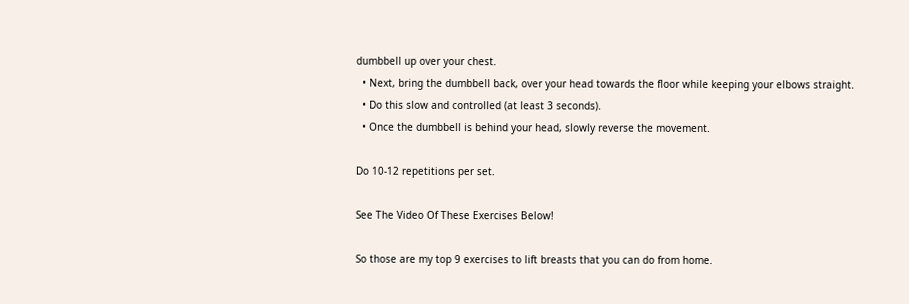dumbbell up over your chest.
  • Next, bring the dumbbell back, over your head towards the floor while keeping your elbows straight.
  • Do this slow and controlled (at least 3 seconds).
  • Once the dumbbell is behind your head, slowly reverse the movement.

Do 10-12 repetitions per set.

See The Video Of These Exercises Below!

So those are my top 9 exercises to lift breasts that you can do from home.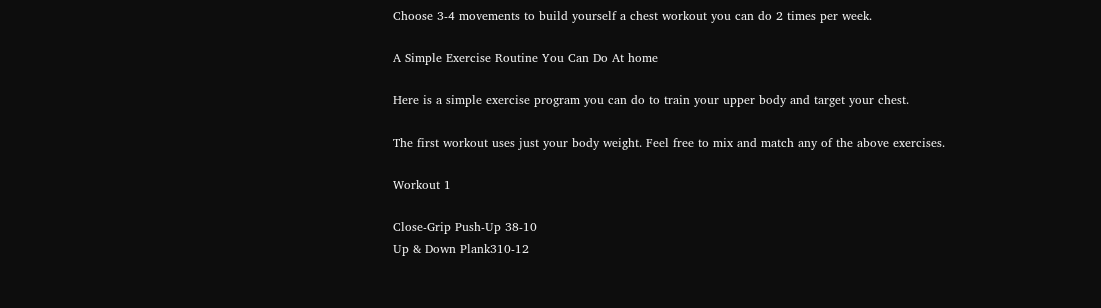Choose 3-4 movements to build yourself a chest workout you can do 2 times per week.

A Simple Exercise Routine You Can Do At home

Here is a simple exercise program you can do to train your upper body and target your chest.

The first workout uses just your body weight. Feel free to mix and match any of the above exercises.

Workout 1

Close-Grip Push-Up 38-10
Up & Down Plank310-12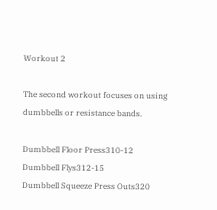Workout 2

The second workout focuses on using dumbbells or resistance bands.

Dumbbell Floor Press310-12
Dumbbell Flys312-15
Dumbbell Squeeze Press Outs320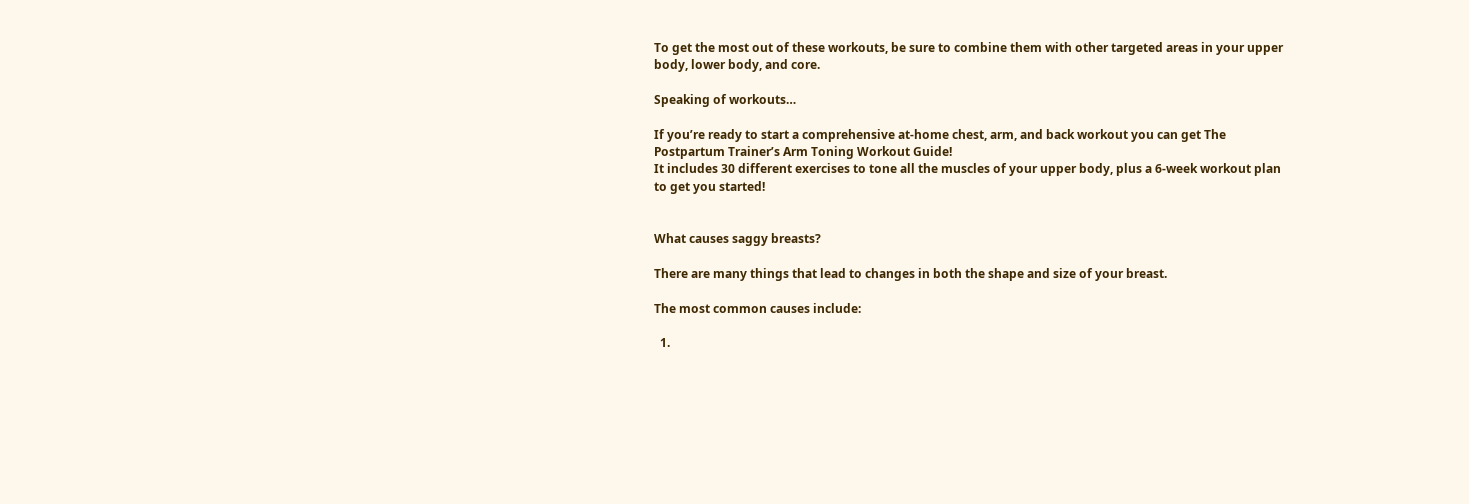To get the most out of these workouts, be sure to combine them with other targeted areas in your upper body, lower body, and core.

Speaking of workouts…

If you’re ready to start a comprehensive at-home chest, arm, and back workout you can get The Postpartum Trainer’s Arm Toning Workout Guide!
It includes 30 different exercises to tone all the muscles of your upper body, plus a 6-week workout plan to get you started!


What causes saggy breasts?

There are many things that lead to changes in both the shape and size of your breast.

The most common causes include:

  1.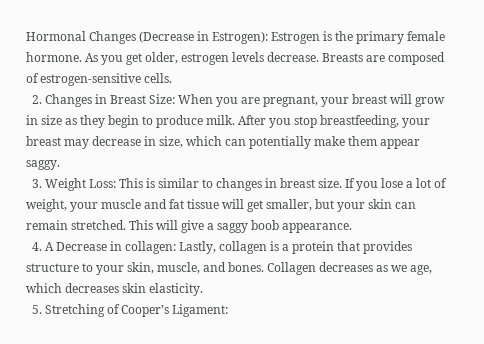Hormonal Changes (Decrease in Estrogen): Estrogen is the primary female hormone. As you get older, estrogen levels decrease. Breasts are composed of estrogen-sensitive cells.
  2. Changes in Breast Size: When you are pregnant, your breast will grow in size as they begin to produce milk. After you stop breastfeeding, your breast may decrease in size, which can potentially make them appear saggy.
  3. Weight Loss: This is similar to changes in breast size. If you lose a lot of weight, your muscle and fat tissue will get smaller, but your skin can remain stretched. This will give a saggy boob appearance.
  4. A Decrease in collagen: Lastly, collagen is a protein that provides structure to your skin, muscle, and bones. Collagen decreases as we age, which decreases skin elasticity.
  5. Stretching of Cooper’s Ligament: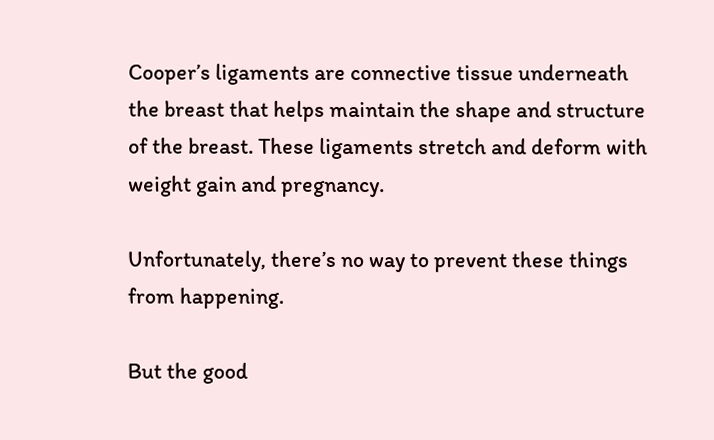Cooper’s ligaments are connective tissue underneath the breast that helps maintain the shape and structure of the breast. These ligaments stretch and deform with weight gain and pregnancy.

Unfortunately, there’s no way to prevent these things from happening.

But the good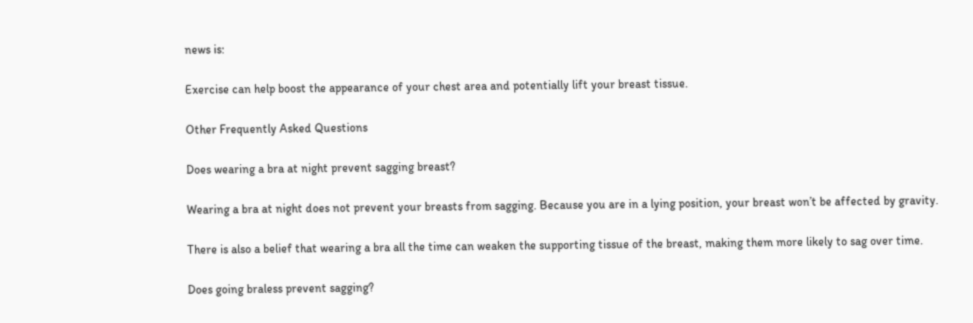news is:

Exercise can help boost the appearance of your chest area and potentially lift your breast tissue.

Other Frequently Asked Questions

Does wearing a bra at night prevent sagging breast?

Wearing a bra at night does not prevent your breasts from sagging. Because you are in a lying position, your breast won’t be affected by gravity.

There is also a belief that wearing a bra all the time can weaken the supporting tissue of the breast, making them more likely to sag over time.

Does going braless prevent sagging?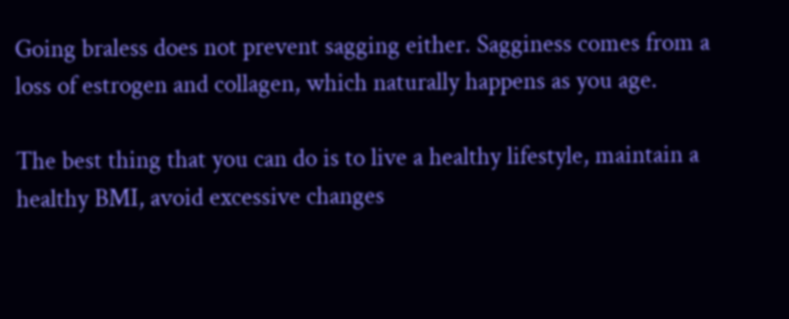Going braless does not prevent sagging either. Sagginess comes from a loss of estrogen and collagen, which naturally happens as you age.

The best thing that you can do is to live a healthy lifestyle, maintain a healthy BMI, avoid excessive changes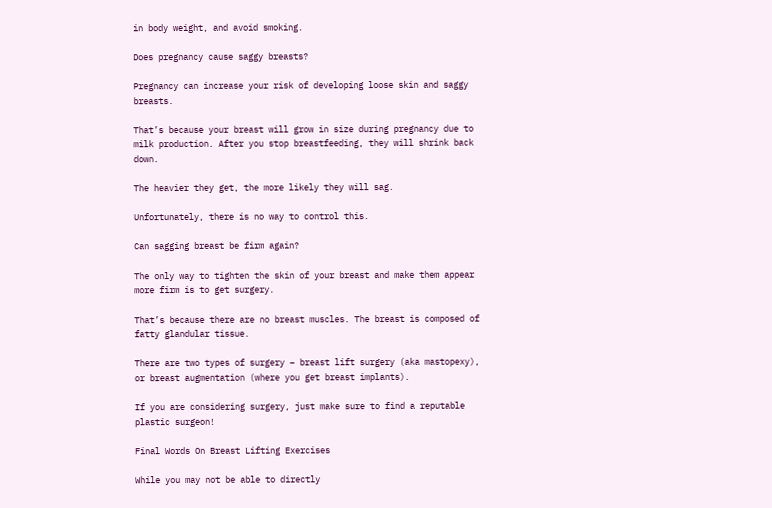in body weight, and avoid smoking.

Does pregnancy cause saggy breasts?

Pregnancy can increase your risk of developing loose skin and saggy breasts.

That’s because your breast will grow in size during pregnancy due to milk production. After you stop breastfeeding, they will shrink back down.

The heavier they get, the more likely they will sag.

Unfortunately, there is no way to control this.

Can sagging breast be firm again?

The only way to tighten the skin of your breast and make them appear more firm is to get surgery.

That’s because there are no breast muscles. The breast is composed of fatty glandular tissue.

There are two types of surgery – breast lift surgery (aka mastopexy), or breast augmentation (where you get breast implants).

If you are considering surgery, just make sure to find a reputable plastic surgeon!

Final Words On Breast Lifting Exercises

While you may not be able to directly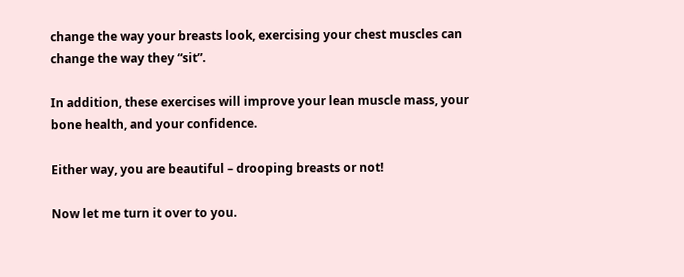change the way your breasts look, exercising your chest muscles can change the way they “sit”.

In addition, these exercises will improve your lean muscle mass, your bone health, and your confidence.

Either way, you are beautiful – drooping breasts or not!

Now let me turn it over to you.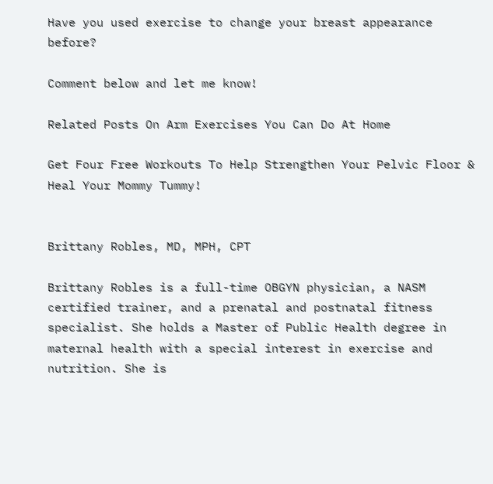Have you used exercise to change your breast appearance before?

Comment below and let me know!

Related Posts On Arm Exercises You Can Do At Home

Get Four Free Workouts To Help Strengthen Your Pelvic Floor & Heal Your Mommy Tummy!


Brittany Robles, MD, MPH, CPT

Brittany Robles is a full-time OBGYN physician, a NASM certified trainer, and a prenatal and postnatal fitness specialist. She holds a Master of Public Health degree in maternal health with a special interest in exercise and nutrition. She is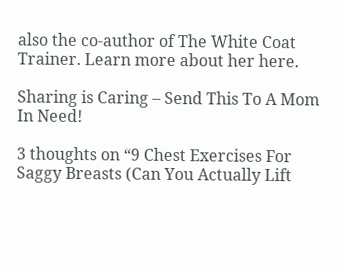also the co-author of The White Coat Trainer. Learn more about her here.

Sharing is Caring – Send This To A Mom In Need!

3 thoughts on “9 Chest Exercises For Saggy Breasts (Can You Actually Lift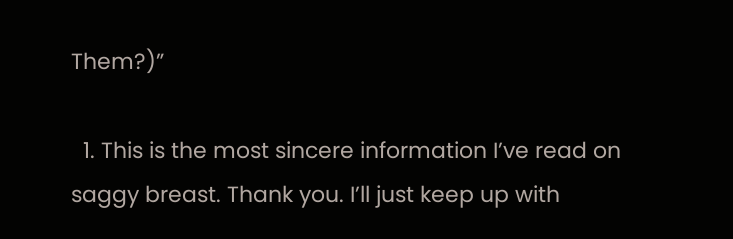Them?)”

  1. This is the most sincere information I’ve read on saggy breast. Thank you. I’ll just keep up with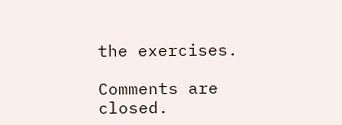the exercises.

Comments are closed.